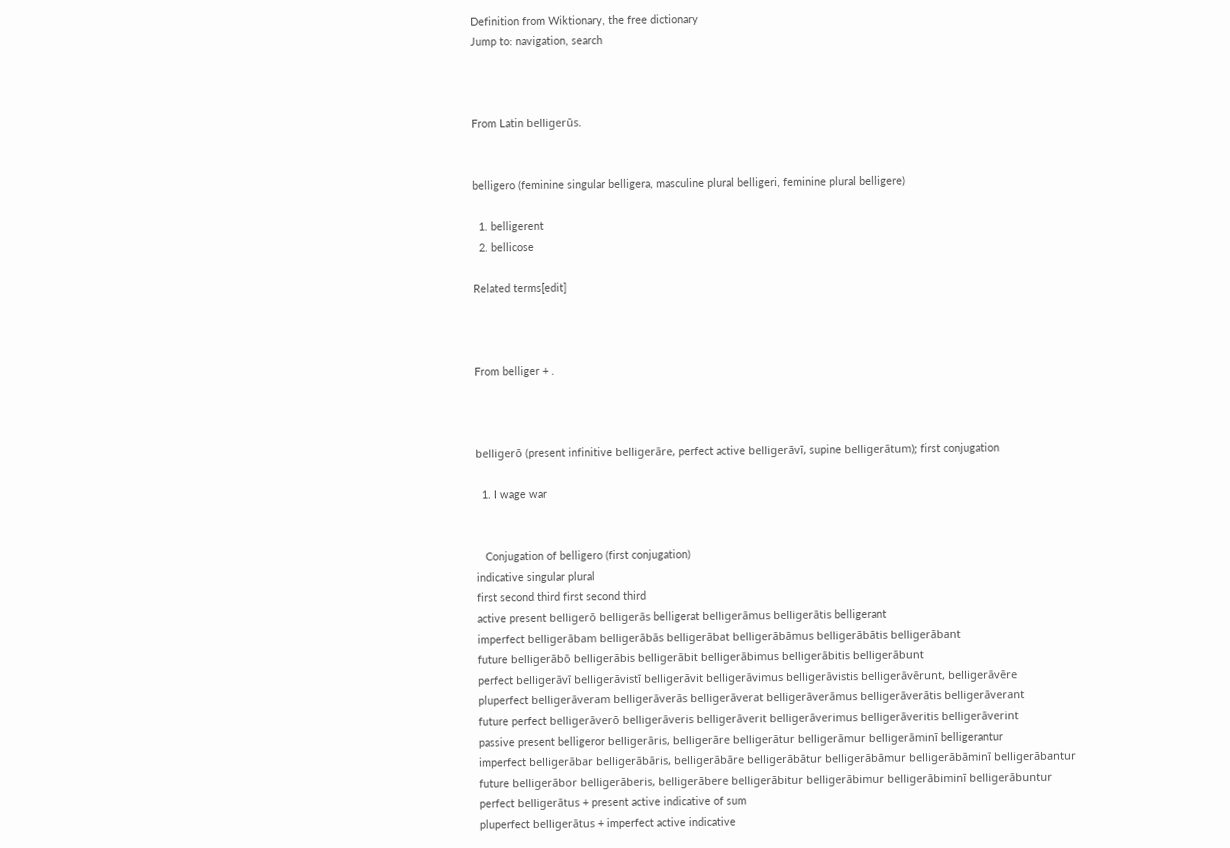Definition from Wiktionary, the free dictionary
Jump to: navigation, search



From Latin belligerūs.


belligero (feminine singular belligera, masculine plural belligeri, feminine plural belligere)

  1. belligerent
  2. bellicose

Related terms[edit]



From belliger + .



belligerō (present infinitive belligerāre, perfect active belligerāvī, supine belligerātum); first conjugation

  1. I wage war


   Conjugation of belligero (first conjugation)
indicative singular plural
first second third first second third
active present belligerō belligerās belligerat belligerāmus belligerātis belligerant
imperfect belligerābam belligerābās belligerābat belligerābāmus belligerābātis belligerābant
future belligerābō belligerābis belligerābit belligerābimus belligerābitis belligerābunt
perfect belligerāvī belligerāvistī belligerāvit belligerāvimus belligerāvistis belligerāvērunt, belligerāvēre
pluperfect belligerāveram belligerāverās belligerāverat belligerāverāmus belligerāverātis belligerāverant
future perfect belligerāverō belligerāveris belligerāverit belligerāverimus belligerāveritis belligerāverint
passive present belligeror belligerāris, belligerāre belligerātur belligerāmur belligerāminī belligerantur
imperfect belligerābar belligerābāris, belligerābāre belligerābātur belligerābāmur belligerābāminī belligerābantur
future belligerābor belligerāberis, belligerābere belligerābitur belligerābimur belligerābiminī belligerābuntur
perfect belligerātus + present active indicative of sum
pluperfect belligerātus + imperfect active indicative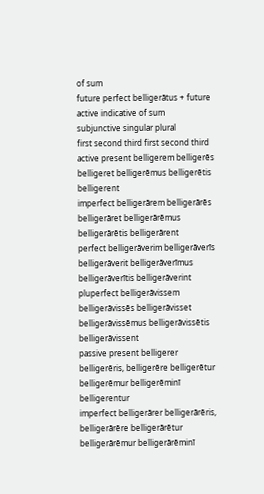of sum
future perfect belligerātus + future active indicative of sum
subjunctive singular plural
first second third first second third
active present belligerem belligerēs belligeret belligerēmus belligerētis belligerent
imperfect belligerārem belligerārēs belligerāret belligerārēmus belligerārētis belligerārent
perfect belligerāverim belligerāverīs belligerāverit belligerāverīmus belligerāverītis belligerāverint
pluperfect belligerāvissem belligerāvissēs belligerāvisset belligerāvissēmus belligerāvissētis belligerāvissent
passive present belligerer belligerēris, belligerēre belligerētur belligerēmur belligerēminī belligerentur
imperfect belligerārer belligerārēris, belligerārēre belligerārētur belligerārēmur belligerārēminī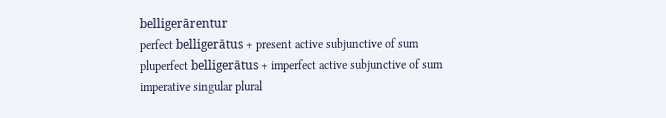belligerārentur
perfect belligerātus + present active subjunctive of sum
pluperfect belligerātus + imperfect active subjunctive of sum
imperative singular plural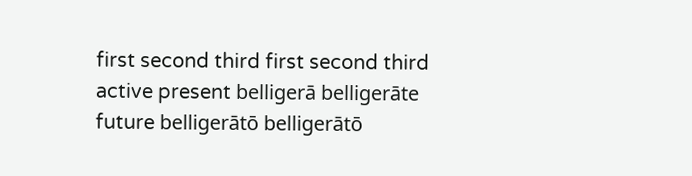first second third first second third
active present belligerā belligerāte
future belligerātō belligerātō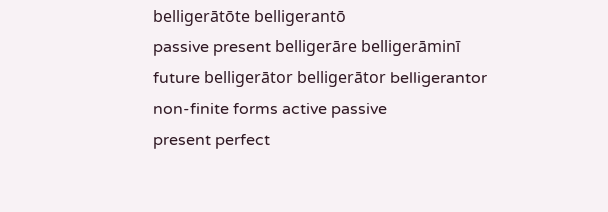belligerātōte belligerantō
passive present belligerāre belligerāminī
future belligerātor belligerātor belligerantor
non-finite forms active passive
present perfect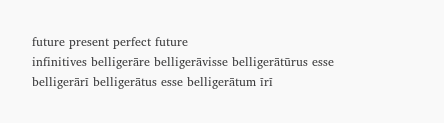future present perfect future
infinitives belligerāre belligerāvisse belligerātūrus esse belligerārī belligerātus esse belligerātum īrī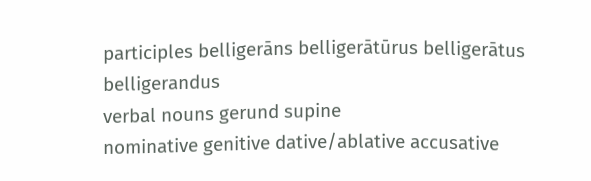participles belligerāns belligerātūrus belligerātus belligerandus
verbal nouns gerund supine
nominative genitive dative/ablative accusative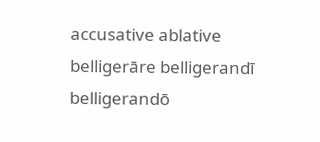accusative ablative
belligerāre belligerandī belligerandō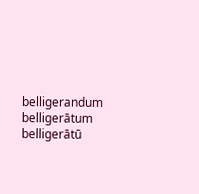belligerandum belligerātum belligerātū